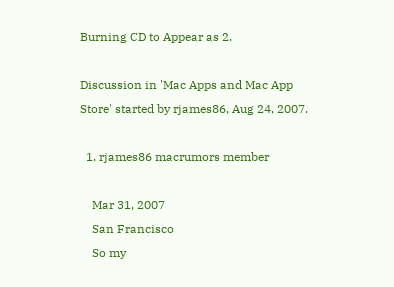Burning CD to Appear as 2.

Discussion in 'Mac Apps and Mac App Store' started by rjames86, Aug 24, 2007.

  1. rjames86 macrumors member

    Mar 31, 2007
    San Francisco
    So my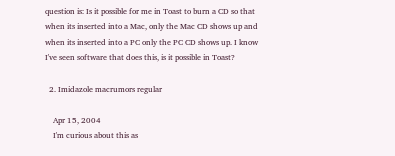question is: Is it possible for me in Toast to burn a CD so that when its inserted into a Mac, only the Mac CD shows up and when its inserted into a PC only the PC CD shows up. I know I've seen software that does this, is it possible in Toast?

  2. Imidazole macrumors regular

    Apr 15, 2004
    I'm curious about this as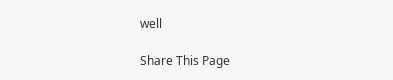well

Share This Page